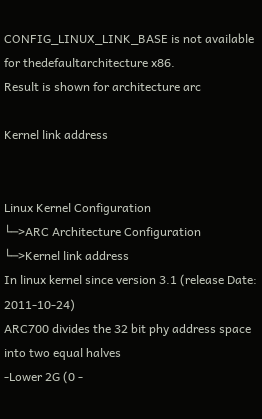CONFIG_LINUX_LINK_BASE is not available for thedefaultarchitecture x86.
Result is shown for architecture arc

Kernel link address


Linux Kernel Configuration
└─>ARC Architecture Configuration
└─>Kernel link address
In linux kernel since version 3.1 (release Date: 2011-10-24)
ARC700 divides the 32 bit phy address space into two equal halves
-Lower 2G (0 -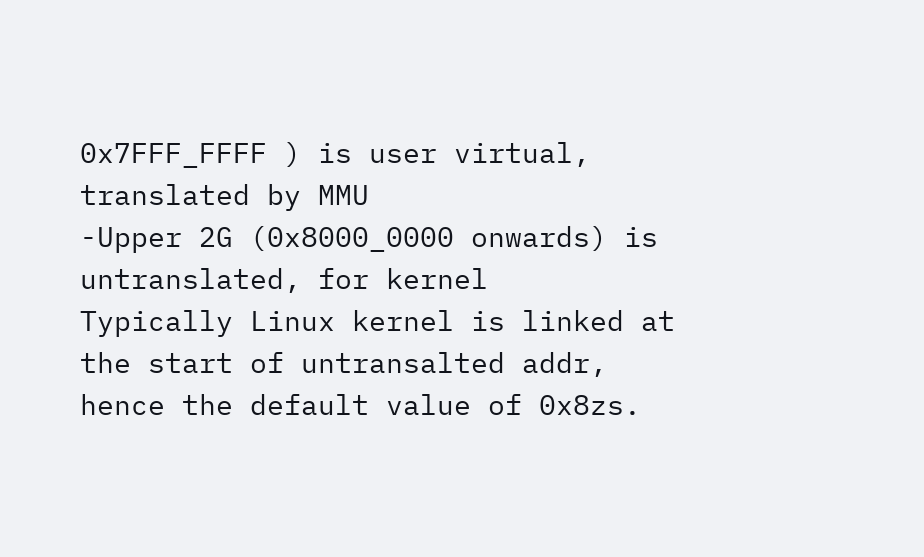0x7FFF_FFFF ) is user virtual, translated by MMU
-Upper 2G (0x8000_0000 onwards) is untranslated, for kernel
Typically Linux kernel is linked at the start of untransalted addr,
hence the default value of 0x8zs.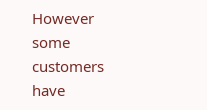However some customers have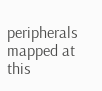peripherals mapped at this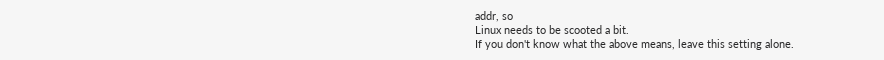addr, so
Linux needs to be scooted a bit.
If you don't know what the above means, leave this setting alone.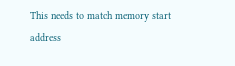This needs to match memory start address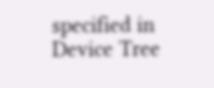specified in Device Tree